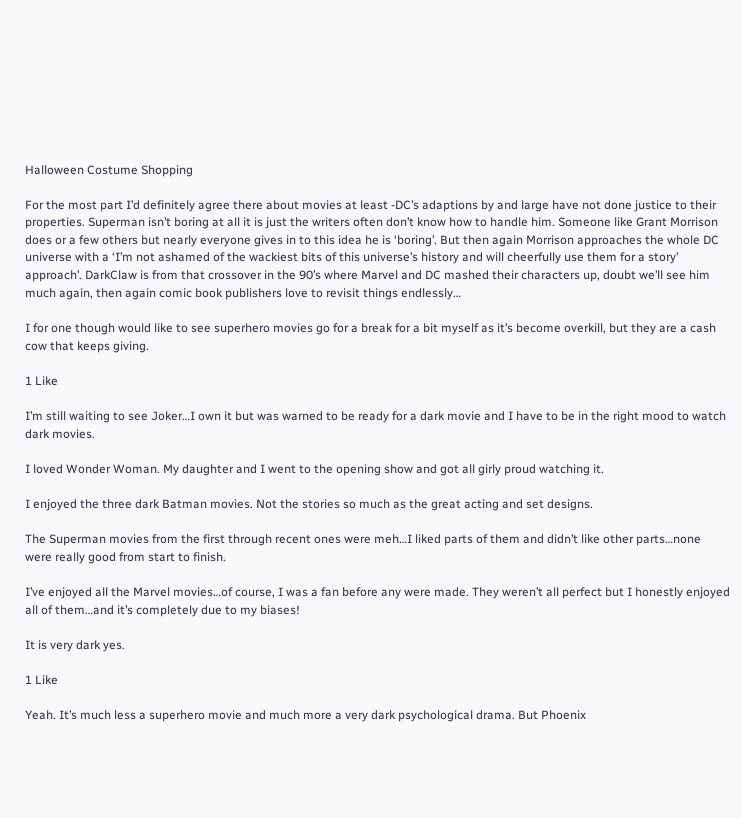Halloween Costume Shopping

For the most part I’d definitely agree there about movies at least -DC’s adaptions by and large have not done justice to their properties. Superman isn’t boring at all it is just the writers often don’t know how to handle him. Someone like Grant Morrison does or a few others but nearly everyone gives in to this idea he is ‘boring’. But then again Morrison approaches the whole DC universe with a ‘I’m not ashamed of the wackiest bits of this universe’s history and will cheerfully use them for a story’ approach’. DarkClaw is from that crossover in the 90’s where Marvel and DC mashed their characters up, doubt we’ll see him much again, then again comic book publishers love to revisit things endlessly…

I for one though would like to see superhero movies go for a break for a bit myself as it’s become overkill, but they are a cash cow that keeps giving.

1 Like

I’m still waiting to see Joker…I own it but was warned to be ready for a dark movie and I have to be in the right mood to watch dark movies.

I loved Wonder Woman. My daughter and I went to the opening show and got all girly proud watching it.

I enjoyed the three dark Batman movies. Not the stories so much as the great acting and set designs.

The Superman movies from the first through recent ones were meh…I liked parts of them and didn’t like other parts…none were really good from start to finish.

I’ve enjoyed all the Marvel movies…of course, I was a fan before any were made. They weren’t all perfect but I honestly enjoyed all of them…and it’s completely due to my biases!

It is very dark yes.

1 Like

Yeah. It’s much less a superhero movie and much more a very dark psychological drama. But Phoenix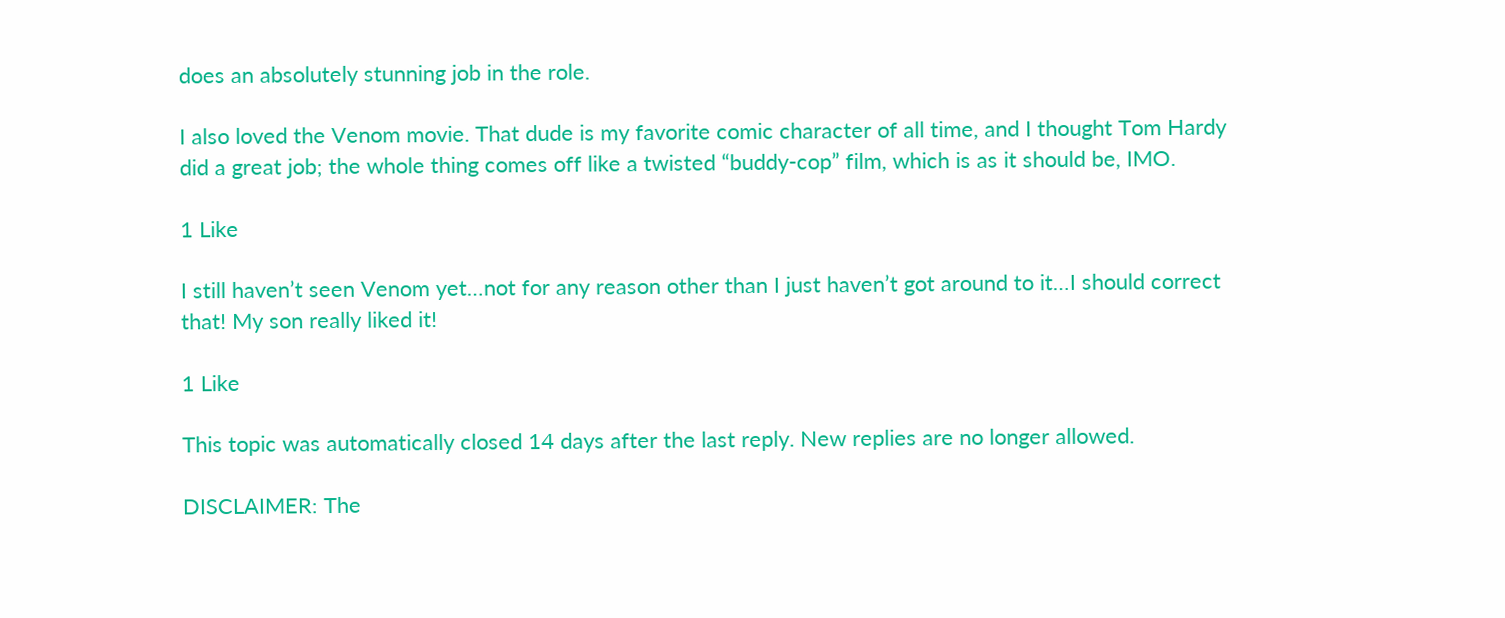does an absolutely stunning job in the role.

I also loved the Venom movie. That dude is my favorite comic character of all time, and I thought Tom Hardy did a great job; the whole thing comes off like a twisted “buddy-cop” film, which is as it should be, IMO.

1 Like

I still haven’t seen Venom yet…not for any reason other than I just haven’t got around to it…I should correct that! My son really liked it!

1 Like

This topic was automatically closed 14 days after the last reply. New replies are no longer allowed.

DISCLAIMER: The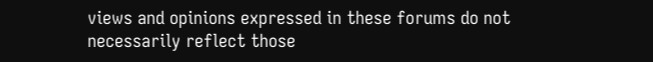views and opinions expressed in these forums do not necessarily reflect those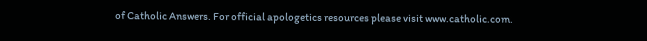of Catholic Answers. For official apologetics resources please visit www.catholic.com.